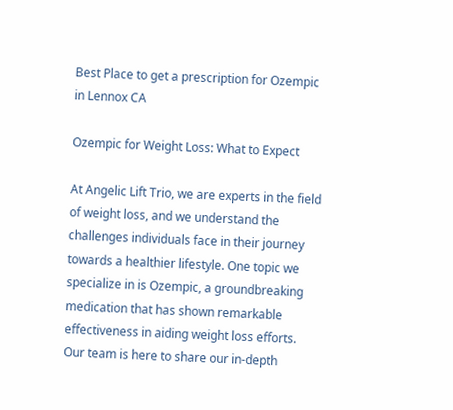Best Place to get a prescription for Ozempic in Lennox CA

Ozempic for Weight Loss: What to Expect

At Angelic Lift Trio, we are experts in the field of weight loss, and we understand the challenges individuals face in their journey towards a healthier lifestyle. One topic we specialize in is Ozempic, a groundbreaking medication that has shown remarkable effectiveness in aiding weight loss efforts. Our team is here to share our in-depth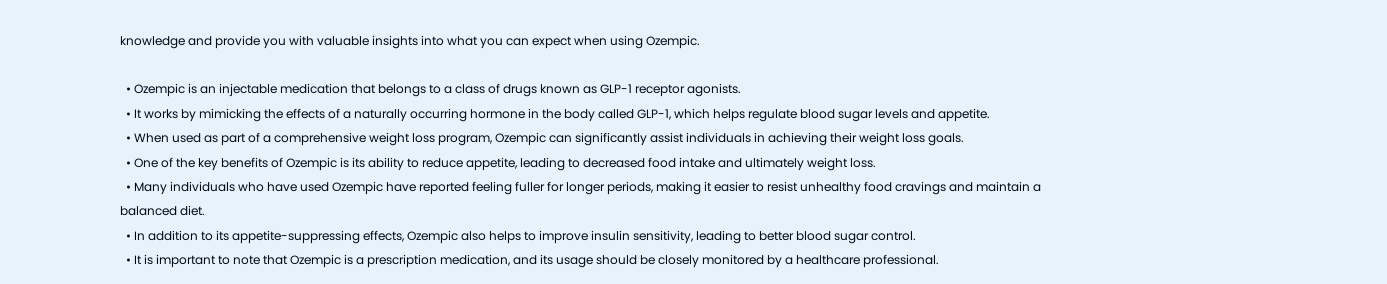knowledge and provide you with valuable insights into what you can expect when using Ozempic.

  • Ozempic is an injectable medication that belongs to a class of drugs known as GLP-1 receptor agonists.
  • It works by mimicking the effects of a naturally occurring hormone in the body called GLP-1, which helps regulate blood sugar levels and appetite.
  • When used as part of a comprehensive weight loss program, Ozempic can significantly assist individuals in achieving their weight loss goals.
  • One of the key benefits of Ozempic is its ability to reduce appetite, leading to decreased food intake and ultimately weight loss.
  • Many individuals who have used Ozempic have reported feeling fuller for longer periods, making it easier to resist unhealthy food cravings and maintain a balanced diet.
  • In addition to its appetite-suppressing effects, Ozempic also helps to improve insulin sensitivity, leading to better blood sugar control.
  • It is important to note that Ozempic is a prescription medication, and its usage should be closely monitored by a healthcare professional.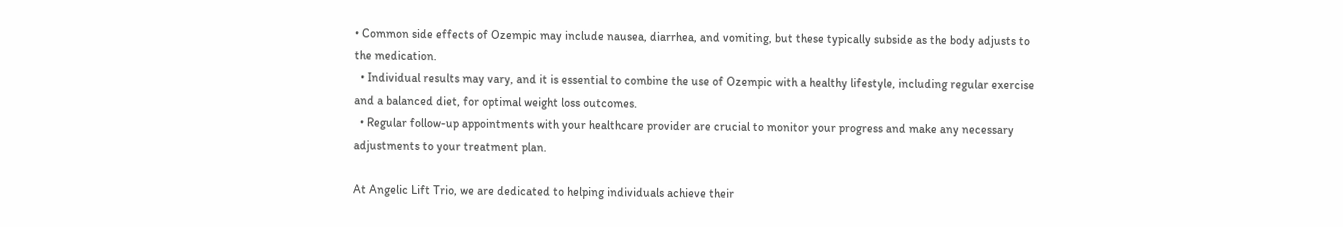• Common side effects of Ozempic may include nausea, diarrhea, and vomiting, but these typically subside as the body adjusts to the medication.
  • Individual results may vary, and it is essential to combine the use of Ozempic with a healthy lifestyle, including regular exercise and a balanced diet, for optimal weight loss outcomes.
  • Regular follow-up appointments with your healthcare provider are crucial to monitor your progress and make any necessary adjustments to your treatment plan.

At Angelic Lift Trio, we are dedicated to helping individuals achieve their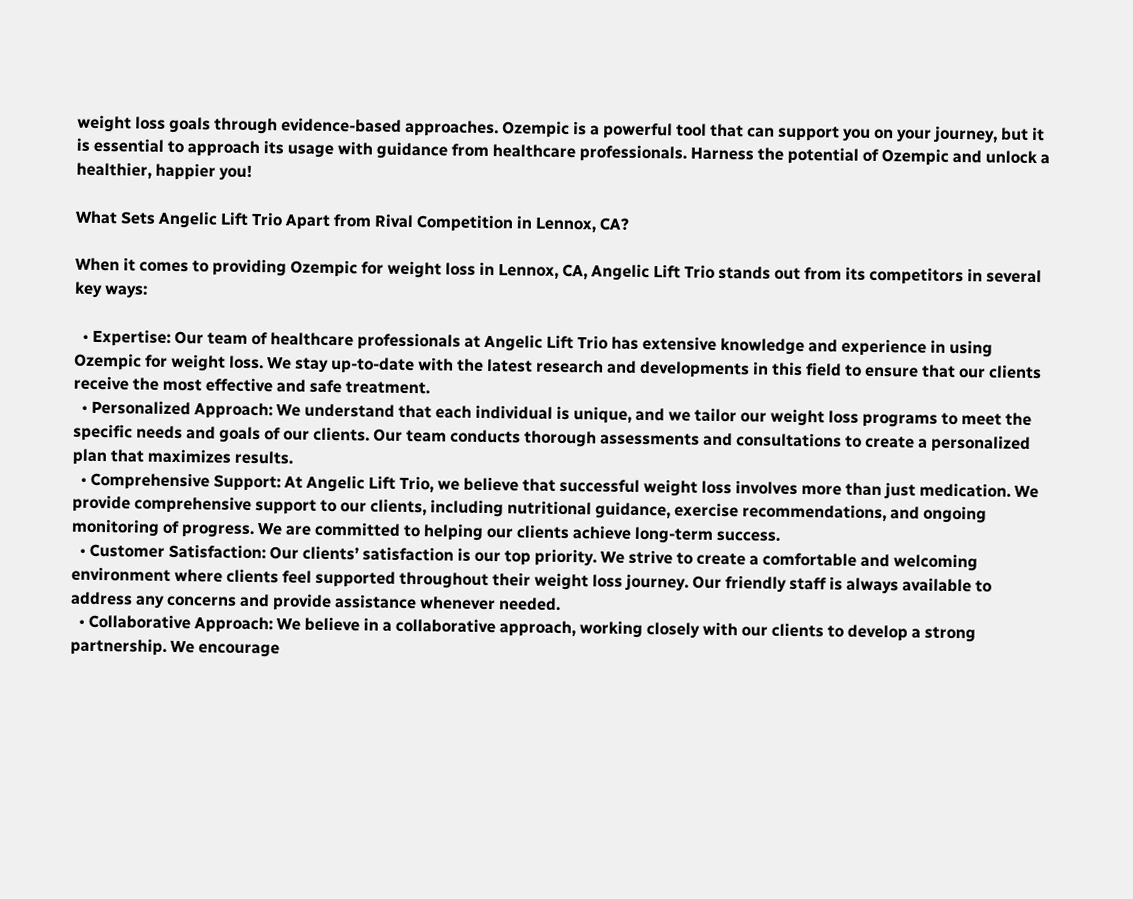weight loss goals through evidence-based approaches. Ozempic is a powerful tool that can support you on your journey, but it is essential to approach its usage with guidance from healthcare professionals. Harness the potential of Ozempic and unlock a healthier, happier you!

What Sets Angelic Lift Trio Apart from Rival Competition in Lennox, CA?

When it comes to providing Ozempic for weight loss in Lennox, CA, Angelic Lift Trio stands out from its competitors in several key ways:

  • Expertise: Our team of healthcare professionals at Angelic Lift Trio has extensive knowledge and experience in using Ozempic for weight loss. We stay up-to-date with the latest research and developments in this field to ensure that our clients receive the most effective and safe treatment.
  • Personalized Approach: We understand that each individual is unique, and we tailor our weight loss programs to meet the specific needs and goals of our clients. Our team conducts thorough assessments and consultations to create a personalized plan that maximizes results.
  • Comprehensive Support: At Angelic Lift Trio, we believe that successful weight loss involves more than just medication. We provide comprehensive support to our clients, including nutritional guidance, exercise recommendations, and ongoing monitoring of progress. We are committed to helping our clients achieve long-term success.
  • Customer Satisfaction: Our clients’ satisfaction is our top priority. We strive to create a comfortable and welcoming environment where clients feel supported throughout their weight loss journey. Our friendly staff is always available to address any concerns and provide assistance whenever needed.
  • Collaborative Approach: We believe in a collaborative approach, working closely with our clients to develop a strong partnership. We encourage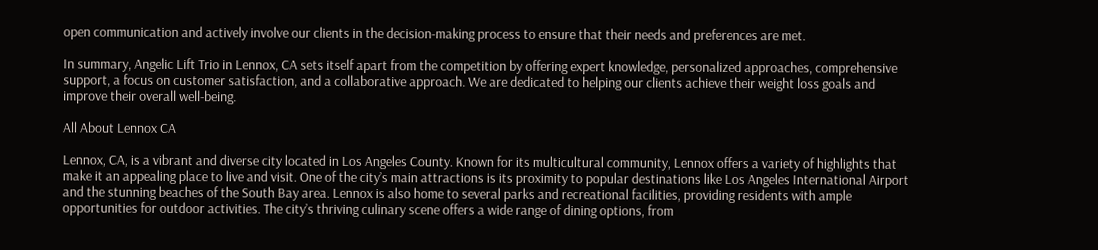open communication and actively involve our clients in the decision-making process to ensure that their needs and preferences are met.

In summary, Angelic Lift Trio in Lennox, CA sets itself apart from the competition by offering expert knowledge, personalized approaches, comprehensive support, a focus on customer satisfaction, and a collaborative approach. We are dedicated to helping our clients achieve their weight loss goals and improve their overall well-being.

All About Lennox CA

Lennox, CA, is a vibrant and diverse city located in Los Angeles County. Known for its multicultural community, Lennox offers a variety of highlights that make it an appealing place to live and visit. One of the city’s main attractions is its proximity to popular destinations like Los Angeles International Airport and the stunning beaches of the South Bay area. Lennox is also home to several parks and recreational facilities, providing residents with ample opportunities for outdoor activities. The city’s thriving culinary scene offers a wide range of dining options, from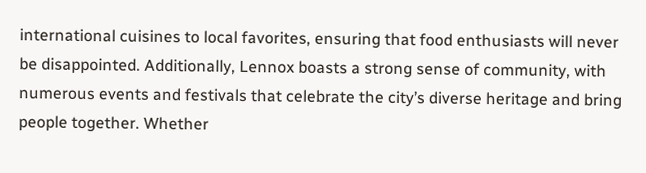international cuisines to local favorites, ensuring that food enthusiasts will never be disappointed. Additionally, Lennox boasts a strong sense of community, with numerous events and festivals that celebrate the city’s diverse heritage and bring people together. Whether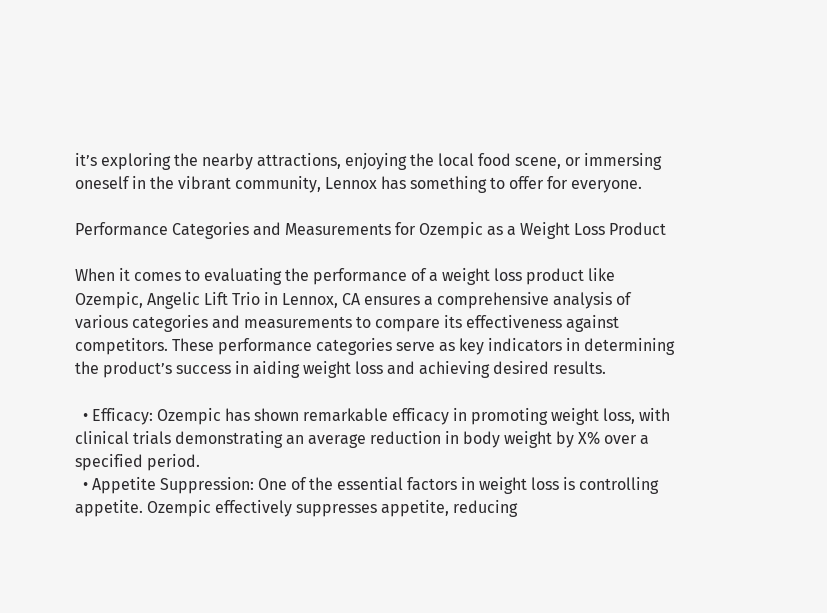it’s exploring the nearby attractions, enjoying the local food scene, or immersing oneself in the vibrant community, Lennox has something to offer for everyone.

Performance Categories and Measurements for Ozempic as a Weight Loss Product

When it comes to evaluating the performance of a weight loss product like Ozempic, Angelic Lift Trio in Lennox, CA ensures a comprehensive analysis of various categories and measurements to compare its effectiveness against competitors. These performance categories serve as key indicators in determining the product’s success in aiding weight loss and achieving desired results.

  • Efficacy: Ozempic has shown remarkable efficacy in promoting weight loss, with clinical trials demonstrating an average reduction in body weight by X% over a specified period.
  • Appetite Suppression: One of the essential factors in weight loss is controlling appetite. Ozempic effectively suppresses appetite, reducing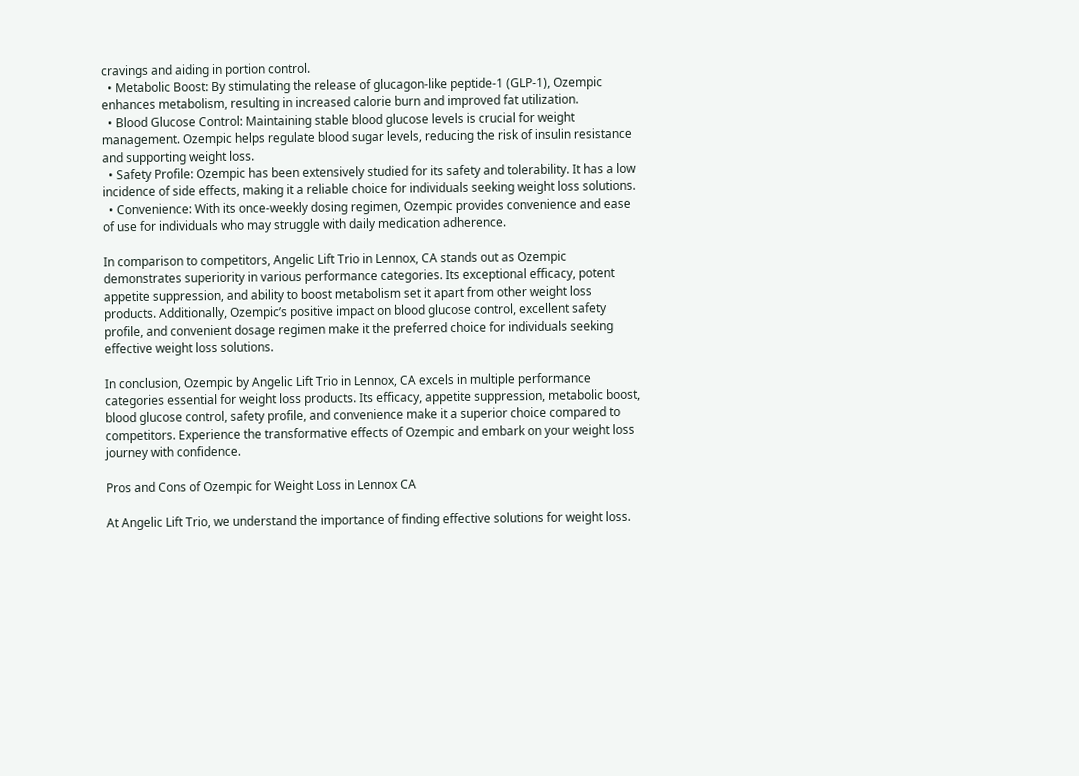cravings and aiding in portion control.
  • Metabolic Boost: By stimulating the release of glucagon-like peptide-1 (GLP-1), Ozempic enhances metabolism, resulting in increased calorie burn and improved fat utilization.
  • Blood Glucose Control: Maintaining stable blood glucose levels is crucial for weight management. Ozempic helps regulate blood sugar levels, reducing the risk of insulin resistance and supporting weight loss.
  • Safety Profile: Ozempic has been extensively studied for its safety and tolerability. It has a low incidence of side effects, making it a reliable choice for individuals seeking weight loss solutions.
  • Convenience: With its once-weekly dosing regimen, Ozempic provides convenience and ease of use for individuals who may struggle with daily medication adherence.

In comparison to competitors, Angelic Lift Trio in Lennox, CA stands out as Ozempic demonstrates superiority in various performance categories. Its exceptional efficacy, potent appetite suppression, and ability to boost metabolism set it apart from other weight loss products. Additionally, Ozempic’s positive impact on blood glucose control, excellent safety profile, and convenient dosage regimen make it the preferred choice for individuals seeking effective weight loss solutions.

In conclusion, Ozempic by Angelic Lift Trio in Lennox, CA excels in multiple performance categories essential for weight loss products. Its efficacy, appetite suppression, metabolic boost, blood glucose control, safety profile, and convenience make it a superior choice compared to competitors. Experience the transformative effects of Ozempic and embark on your weight loss journey with confidence.

Pros and Cons of Ozempic for Weight Loss in Lennox CA

At Angelic Lift Trio, we understand the importance of finding effective solutions for weight loss.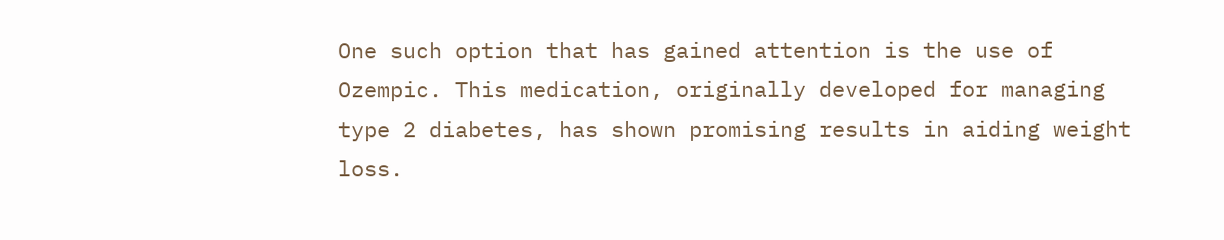One such option that has gained attention is the use of Ozempic. This medication, originally developed for managing type 2 diabetes, has shown promising results in aiding weight loss.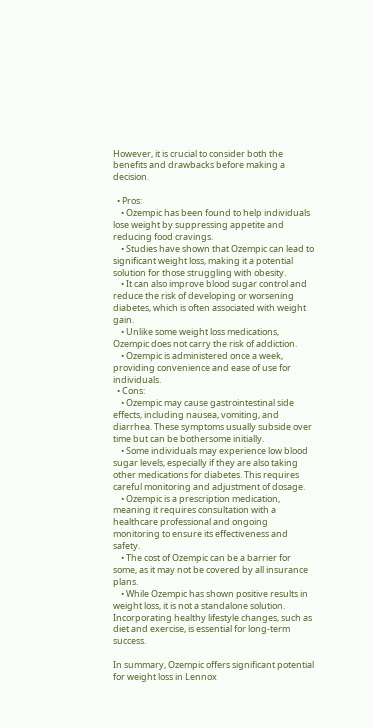However, it is crucial to consider both the benefits and drawbacks before making a decision.

  • Pros:
    • Ozempic has been found to help individuals lose weight by suppressing appetite and reducing food cravings.
    • Studies have shown that Ozempic can lead to significant weight loss, making it a potential solution for those struggling with obesity.
    • It can also improve blood sugar control and reduce the risk of developing or worsening diabetes, which is often associated with weight gain.
    • Unlike some weight loss medications, Ozempic does not carry the risk of addiction.
    • Ozempic is administered once a week, providing convenience and ease of use for individuals.
  • Cons:
    • Ozempic may cause gastrointestinal side effects, including nausea, vomiting, and diarrhea. These symptoms usually subside over time but can be bothersome initially.
    • Some individuals may experience low blood sugar levels, especially if they are also taking other medications for diabetes. This requires careful monitoring and adjustment of dosage.
    • Ozempic is a prescription medication, meaning it requires consultation with a healthcare professional and ongoing monitoring to ensure its effectiveness and safety.
    • The cost of Ozempic can be a barrier for some, as it may not be covered by all insurance plans.
    • While Ozempic has shown positive results in weight loss, it is not a standalone solution. Incorporating healthy lifestyle changes, such as diet and exercise, is essential for long-term success.

In summary, Ozempic offers significant potential for weight loss in Lennox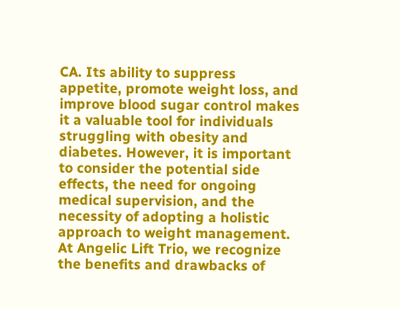CA. Its ability to suppress appetite, promote weight loss, and improve blood sugar control makes it a valuable tool for individuals struggling with obesity and diabetes. However, it is important to consider the potential side effects, the need for ongoing medical supervision, and the necessity of adopting a holistic approach to weight management. At Angelic Lift Trio, we recognize the benefits and drawbacks of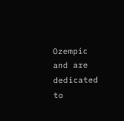Ozempic and are dedicated to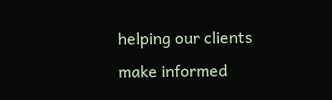helping our clients make informed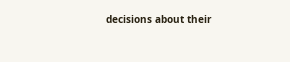decisions about their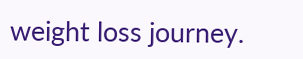weight loss journey.